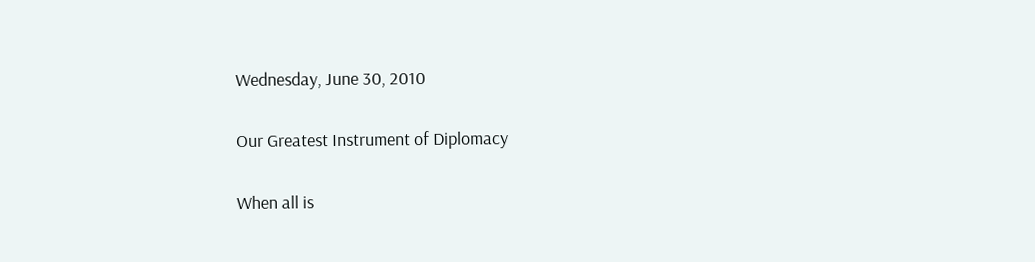Wednesday, June 30, 2010

Our Greatest Instrument of Diplomacy

When all is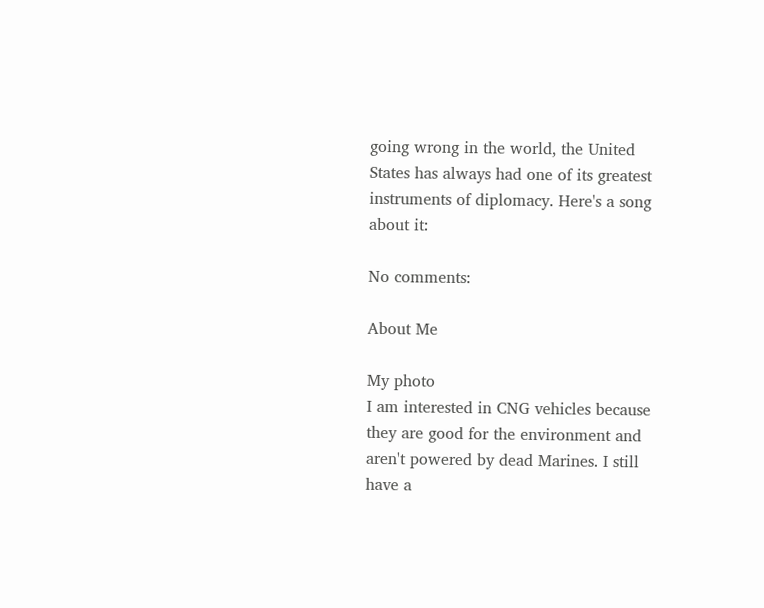going wrong in the world, the United States has always had one of its greatest instruments of diplomacy. Here's a song about it:

No comments:

About Me

My photo
I am interested in CNG vehicles because they are good for the environment and aren't powered by dead Marines. I still have a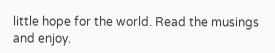little hope for the world. Read the musings and enjoy.